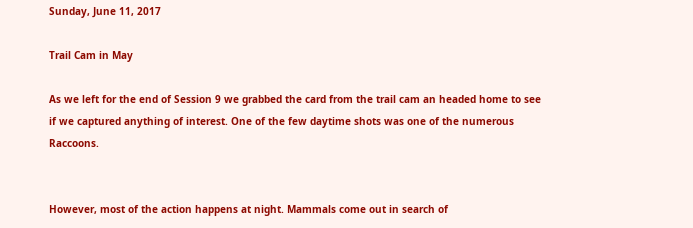Sunday, June 11, 2017

Trail Cam in May

As we left for the end of Session 9 we grabbed the card from the trail cam an headed home to see if we captured anything of interest. One of the few daytime shots was one of the numerous Raccoons.


However, most of the action happens at night. Mammals come out in search of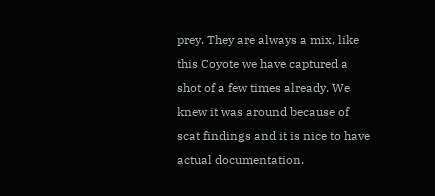prey. They are always a mix, like this Coyote we have captured a shot of a few times already. We knew it was around because of scat findings and it is nice to have actual documentation.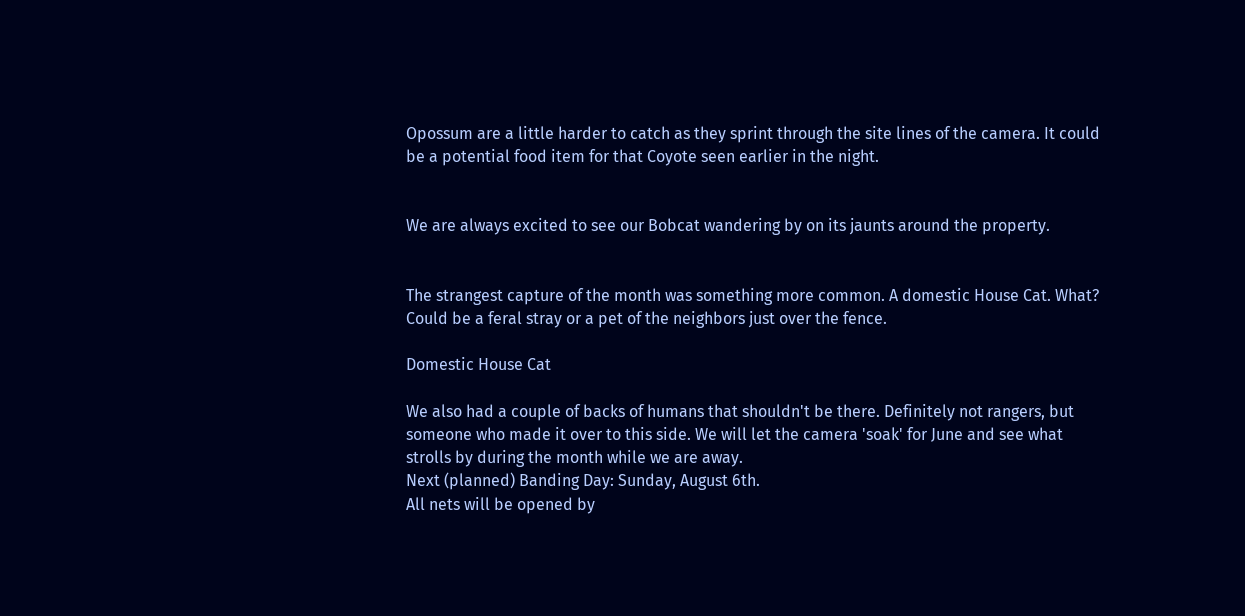Opossum are a little harder to catch as they sprint through the site lines of the camera. It could be a potential food item for that Coyote seen earlier in the night.


We are always excited to see our Bobcat wandering by on its jaunts around the property.


The strangest capture of the month was something more common. A domestic House Cat. What? Could be a feral stray or a pet of the neighbors just over the fence.

Domestic House Cat

We also had a couple of backs of humans that shouldn't be there. Definitely not rangers, but someone who made it over to this side. We will let the camera 'soak' for June and see what strolls by during the month while we are away.
Next (planned) Banding Day: Sunday, August 6th.
All nets will be opened by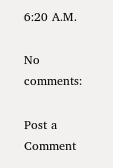6:20 A.M.

No comments:

Post a Comment